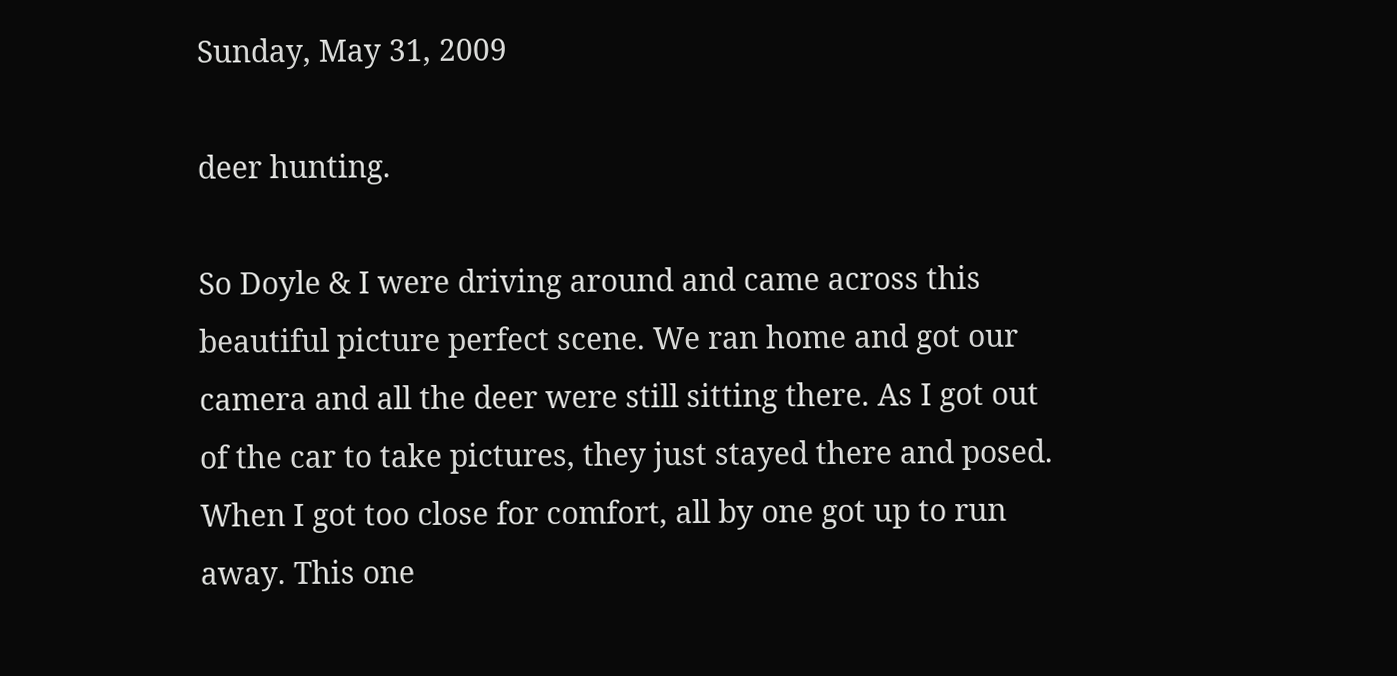Sunday, May 31, 2009

deer hunting.

So Doyle & I were driving around and came across this beautiful picture perfect scene. We ran home and got our camera and all the deer were still sitting there. As I got out of the car to take pictures, they just stayed there and posed. When I got too close for comfort, all by one got up to run away. This one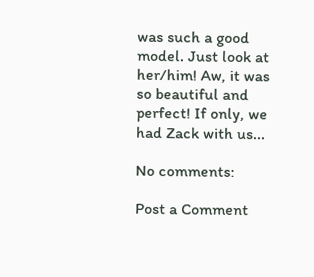was such a good model. Just look at her/him! Aw, it was so beautiful and perfect! If only, we had Zack with us...

No comments:

Post a Comment